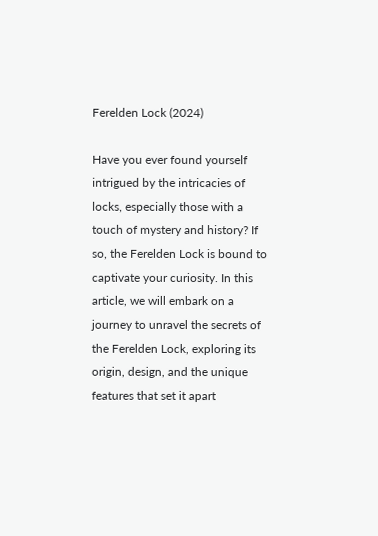Ferelden Lock (2024)

Have you ever found yourself intrigued by the intricacies of locks, especially those with a touch of mystery and history? If so, the Ferelden Lock is bound to captivate your curiosity. In this article, we will embark on a journey to unravel the secrets of the Ferelden Lock, exploring its origin, design, and the unique features that set it apart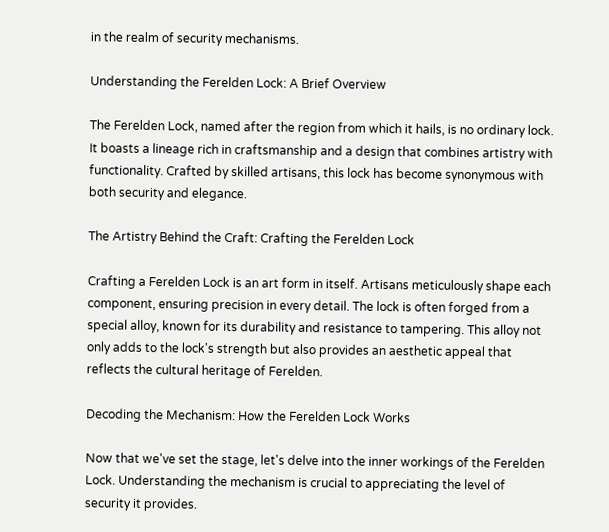in the realm of security mechanisms.

Understanding the Ferelden Lock: A Brief Overview

The Ferelden Lock, named after the region from which it hails, is no ordinary lock. It boasts a lineage rich in craftsmanship and a design that combines artistry with functionality. Crafted by skilled artisans, this lock has become synonymous with both security and elegance.

The Artistry Behind the Craft: Crafting the Ferelden Lock

Crafting a Ferelden Lock is an art form in itself. Artisans meticulously shape each component, ensuring precision in every detail. The lock is often forged from a special alloy, known for its durability and resistance to tampering. This alloy not only adds to the lock's strength but also provides an aesthetic appeal that reflects the cultural heritage of Ferelden.

Decoding the Mechanism: How the Ferelden Lock Works

Now that we've set the stage, let's delve into the inner workings of the Ferelden Lock. Understanding the mechanism is crucial to appreciating the level of security it provides.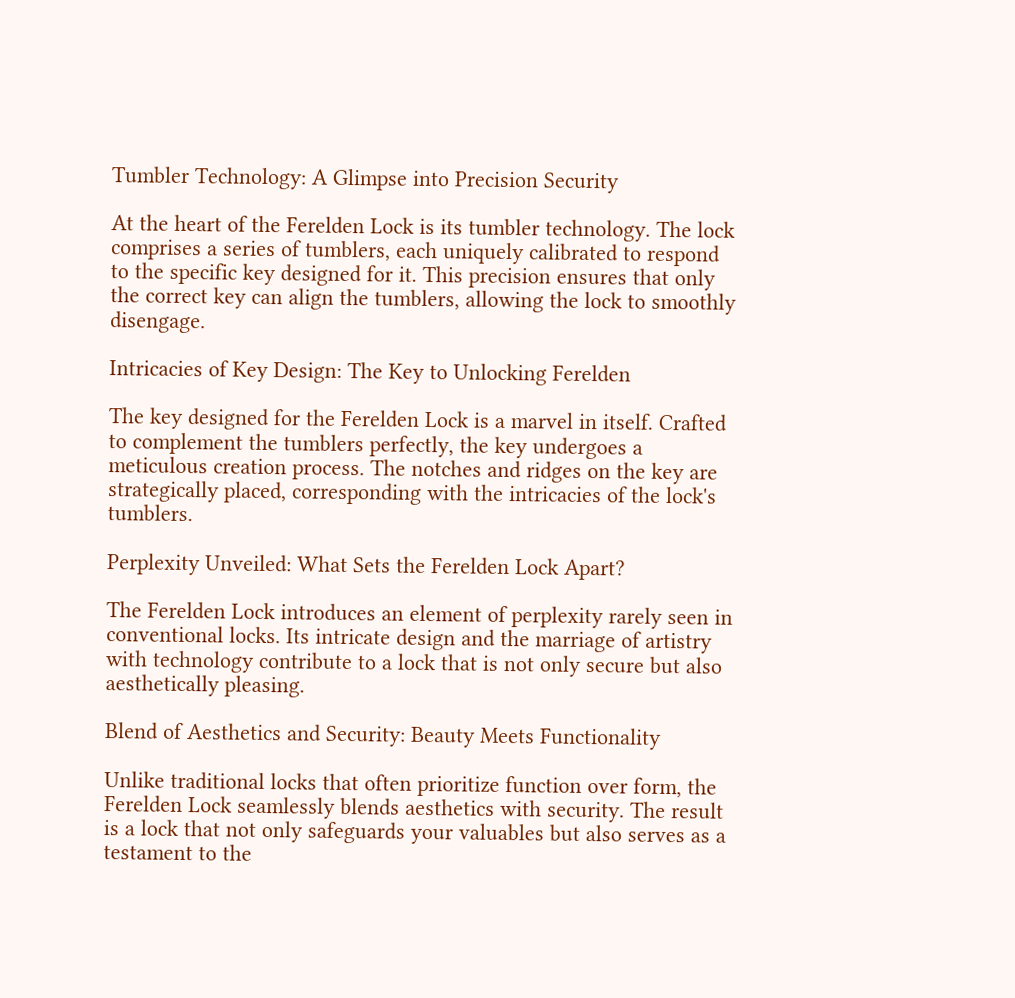Tumbler Technology: A Glimpse into Precision Security

At the heart of the Ferelden Lock is its tumbler technology. The lock comprises a series of tumblers, each uniquely calibrated to respond to the specific key designed for it. This precision ensures that only the correct key can align the tumblers, allowing the lock to smoothly disengage.

Intricacies of Key Design: The Key to Unlocking Ferelden

The key designed for the Ferelden Lock is a marvel in itself. Crafted to complement the tumblers perfectly, the key undergoes a meticulous creation process. The notches and ridges on the key are strategically placed, corresponding with the intricacies of the lock's tumblers.

Perplexity Unveiled: What Sets the Ferelden Lock Apart?

The Ferelden Lock introduces an element of perplexity rarely seen in conventional locks. Its intricate design and the marriage of artistry with technology contribute to a lock that is not only secure but also aesthetically pleasing.

Blend of Aesthetics and Security: Beauty Meets Functionality

Unlike traditional locks that often prioritize function over form, the Ferelden Lock seamlessly blends aesthetics with security. The result is a lock that not only safeguards your valuables but also serves as a testament to the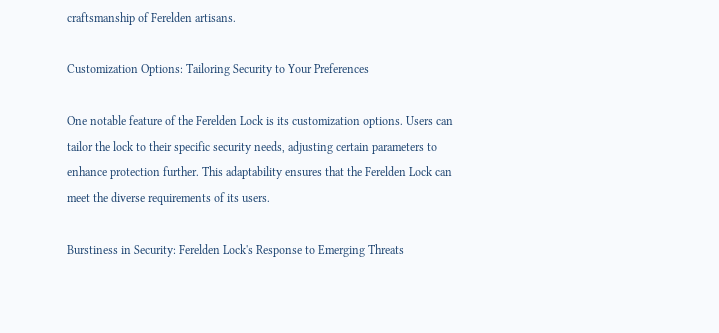craftsmanship of Ferelden artisans.

Customization Options: Tailoring Security to Your Preferences

One notable feature of the Ferelden Lock is its customization options. Users can tailor the lock to their specific security needs, adjusting certain parameters to enhance protection further. This adaptability ensures that the Ferelden Lock can meet the diverse requirements of its users.

Burstiness in Security: Ferelden Lock's Response to Emerging Threats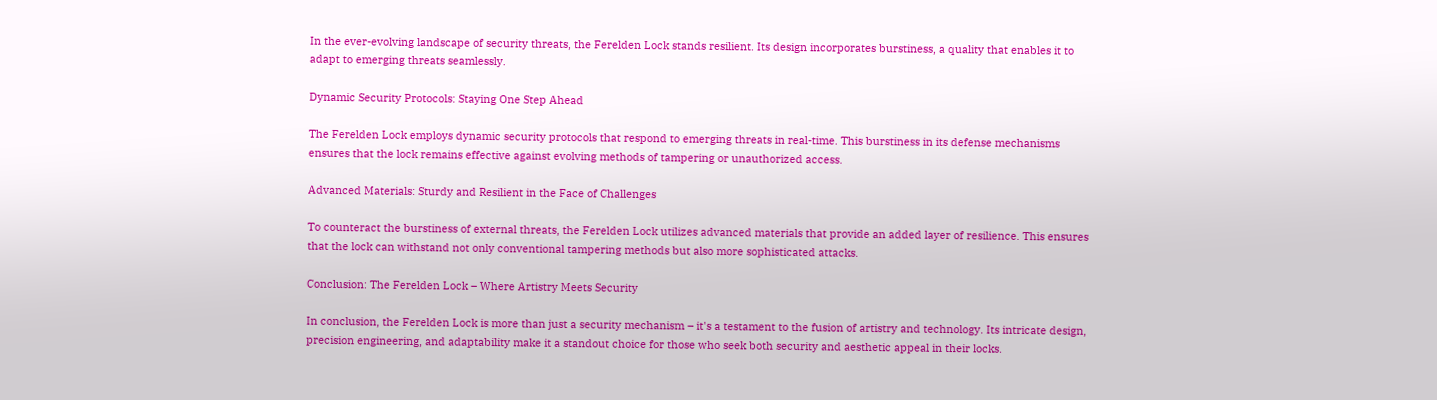In the ever-evolving landscape of security threats, the Ferelden Lock stands resilient. Its design incorporates burstiness, a quality that enables it to adapt to emerging threats seamlessly.

Dynamic Security Protocols: Staying One Step Ahead

The Ferelden Lock employs dynamic security protocols that respond to emerging threats in real-time. This burstiness in its defense mechanisms ensures that the lock remains effective against evolving methods of tampering or unauthorized access.

Advanced Materials: Sturdy and Resilient in the Face of Challenges

To counteract the burstiness of external threats, the Ferelden Lock utilizes advanced materials that provide an added layer of resilience. This ensures that the lock can withstand not only conventional tampering methods but also more sophisticated attacks.

Conclusion: The Ferelden Lock – Where Artistry Meets Security

In conclusion, the Ferelden Lock is more than just a security mechanism – it's a testament to the fusion of artistry and technology. Its intricate design, precision engineering, and adaptability make it a standout choice for those who seek both security and aesthetic appeal in their locks.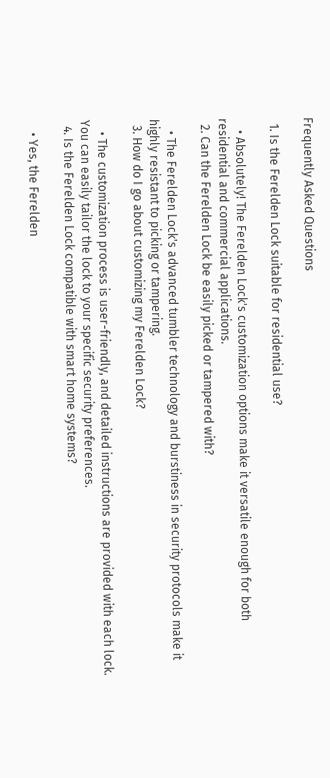Frequently Asked Questions

  1. Is the Ferelden Lock suitable for residential use?

    • Absolutely! The Ferelden Lock's customization options make it versatile enough for both residential and commercial applications.
  2. Can the Ferelden Lock be easily picked or tampered with?

    • The Ferelden Lock's advanced tumbler technology and burstiness in security protocols make it highly resistant to picking or tampering.
  3. How do I go about customizing my Ferelden Lock?

    • The customization process is user-friendly, and detailed instructions are provided with each lock. You can easily tailor the lock to your specific security preferences.
  4. Is the Ferelden Lock compatible with smart home systems?

    • Yes, the Ferelden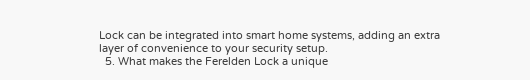Lock can be integrated into smart home systems, adding an extra layer of convenience to your security setup.
  5. What makes the Ferelden Lock a unique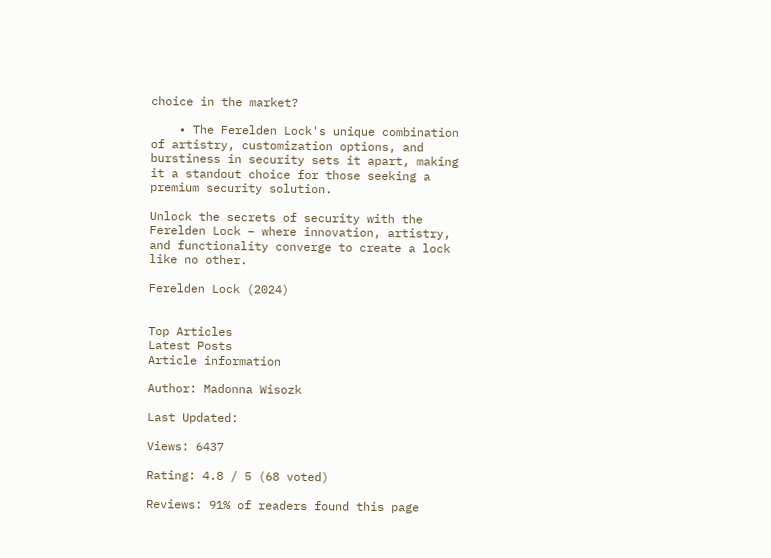choice in the market?

    • The Ferelden Lock's unique combination of artistry, customization options, and burstiness in security sets it apart, making it a standout choice for those seeking a premium security solution.

Unlock the secrets of security with the Ferelden Lock – where innovation, artistry, and functionality converge to create a lock like no other.

Ferelden Lock (2024)


Top Articles
Latest Posts
Article information

Author: Madonna Wisozk

Last Updated:

Views: 6437

Rating: 4.8 / 5 (68 voted)

Reviews: 91% of readers found this page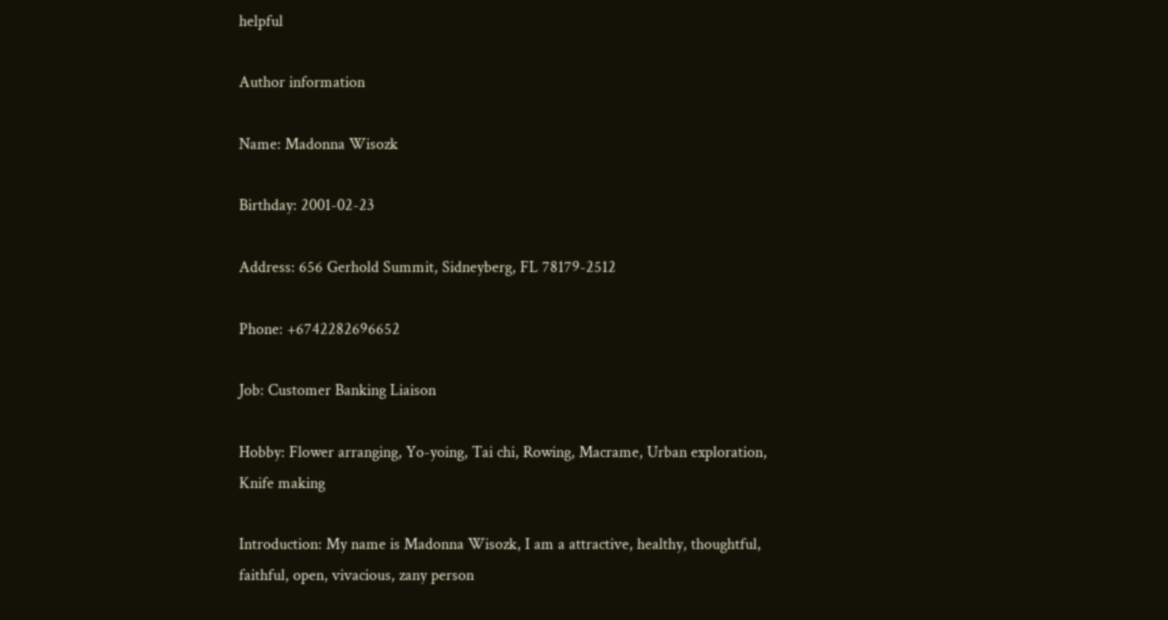helpful

Author information

Name: Madonna Wisozk

Birthday: 2001-02-23

Address: 656 Gerhold Summit, Sidneyberg, FL 78179-2512

Phone: +6742282696652

Job: Customer Banking Liaison

Hobby: Flower arranging, Yo-yoing, Tai chi, Rowing, Macrame, Urban exploration, Knife making

Introduction: My name is Madonna Wisozk, I am a attractive, healthy, thoughtful, faithful, open, vivacious, zany person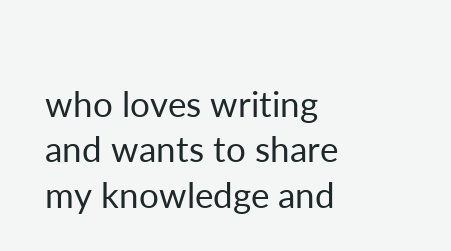who loves writing and wants to share my knowledge and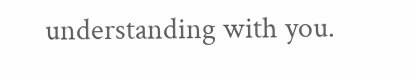understanding with you.